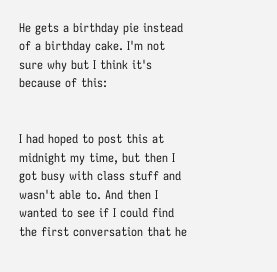He gets a birthday pie instead of a birthday cake. I'm not sure why but I think it's because of this:


I had hoped to post this at midnight my time, but then I got busy with class stuff and wasn't able to. And then I wanted to see if I could find the first conversation that he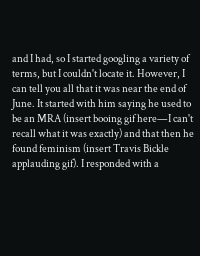and I had, so I started googling a variety of terms, but I couldn't locate it. However, I can tell you all that it was near the end of June. It started with him saying he used to be an MRA (insert booing gif here—I can't recall what it was exactly) and that then he found feminism (insert Travis Bickle applauding gif). I responded with a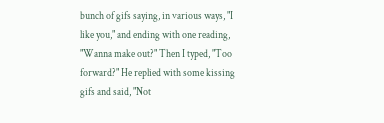bunch of gifs saying, in various ways, "I like you," and ending with one reading, "Wanna make out?" Then I typed, "Too forward?" He replied with some kissing gifs and said, "Not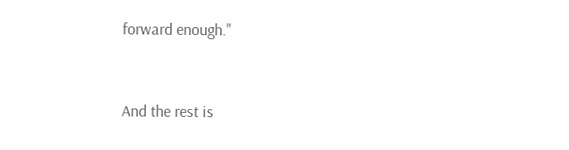forward enough."


And the rest is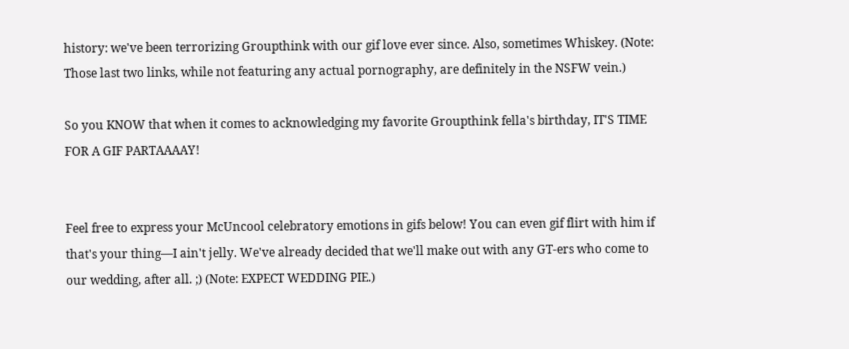history: we've been terrorizing Groupthink with our gif love ever since. Also, sometimes Whiskey. (Note: Those last two links, while not featuring any actual pornography, are definitely in the NSFW vein.)

So you KNOW that when it comes to acknowledging my favorite Groupthink fella's birthday, IT'S TIME FOR A GIF PARTAAAAY!


Feel free to express your McUncool celebratory emotions in gifs below! You can even gif flirt with him if that's your thing—I ain't jelly. We've already decided that we'll make out with any GT-ers who come to our wedding, after all. ;) (Note: EXPECT WEDDING PIE.)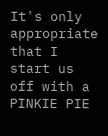It's only appropriate that I start us off with a PINKIE PIE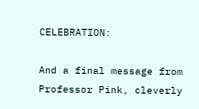CELEBRATION:

And a final message from Professor Pink, cleverly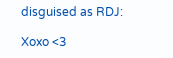disguised as RDJ:

Xoxo <3